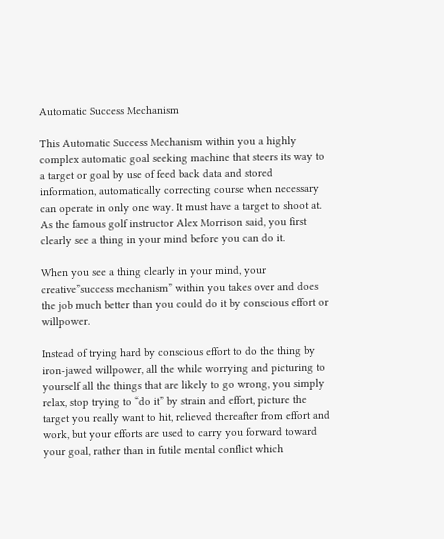Automatic Success Mechanism

This Automatic Success Mechanism within you a highly complex automatic goal seeking machine that steers its way to a target or goal by use of feed back data and stored information, automatically correcting course when necessary can operate in only one way. It must have a target to shoot at. As the famous golf instructor Alex Morrison said, you first clearly see a thing in your mind before you can do it.

When you see a thing clearly in your mind, your creative”success mechanism” within you takes over and does the job much better than you could do it by conscious effort or willpower.

Instead of trying hard by conscious effort to do the thing by iron-jawed willpower, all the while worrying and picturing to yourself all the things that are likely to go wrong, you simply relax, stop trying to “do it” by strain and effort, picture the target you really want to hit, relieved thereafter from effort and work, but your efforts are used to carry you forward toward your goal, rather than in futile mental conflict which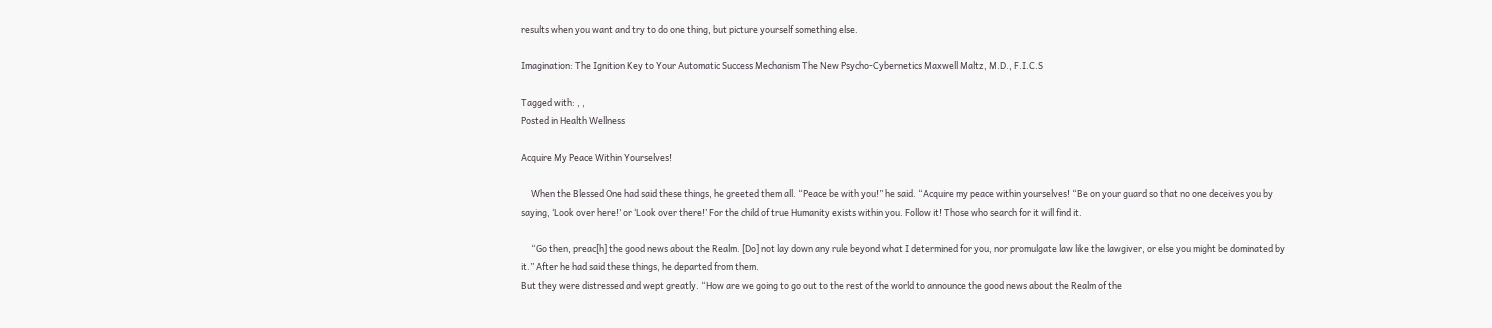results when you want and try to do one thing, but picture yourself something else.

Imagination: The Ignition Key to Your Automatic Success Mechanism The New Psycho-Cybernetics Maxwell Maltz, M.D., F.I.C.S

Tagged with: , ,
Posted in Health Wellness

Acquire My Peace Within Yourselves!

     When the Blessed One had said these things, he greeted them all. “Peace be with you!” he said. “Acquire my peace within yourselves! “Be on your guard so that no one deceives you by saying, ‘Look over here!’ or ‘Look over there!’ For the child of true Humanity exists within you. Follow it! Those who search for it will find it.

     “Go then, preac[h] the good news about the Realm. [Do] not lay down any rule beyond what I determined for you, nor promulgate law like the lawgiver, or else you might be dominated by it.” After he had said these things, he departed from them.
But they were distressed and wept greatly. “How are we going to go out to the rest of the world to announce the good news about the Realm of the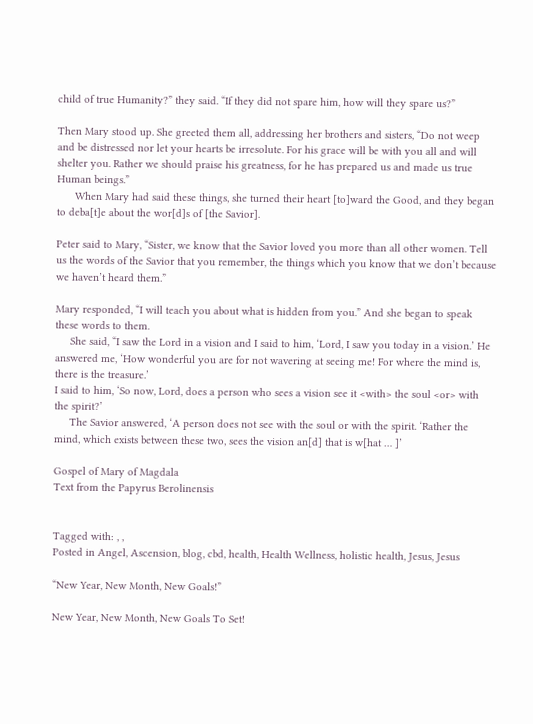child of true Humanity?” they said. “If they did not spare him, how will they spare us?”

Then Mary stood up. She greeted them all, addressing her brothers and sisters, “Do not weep and be distressed nor let your hearts be irresolute. For his grace will be with you all and will shelter you. Rather we should praise his greatness, for he has prepared us and made us true Human beings.”
      When Mary had said these things, she turned their heart [to]ward the Good, and they began to deba[t]e about the wor[d]s of [the Savior].

Peter said to Mary, “Sister, we know that the Savior loved you more than all other women. Tell us the words of the Savior that you remember, the things which you know that we don’t because we haven’t heard them.”

Mary responded, “I will teach you about what is hidden from you.” And she began to speak these words to them.
     She said, “I saw the Lord in a vision and I said to him, ‘Lord, I saw you today in a vision.’ He answered me, ‘How wonderful you are for not wavering at seeing me! For where the mind is, there is the treasure.’
I said to him, ‘So now, Lord, does a person who sees a vision see it <with> the soul <or> with the spirit?’
     The Savior answered, ‘A person does not see with the soul or with the spirit. ‘Rather the mind, which exists between these two, sees the vision an[d] that is w[hat … ]’

Gospel of Mary of Magdala
Text from the Papyrus Berolinensis


Tagged with: , ,
Posted in Angel, Ascension, blog, cbd, health, Health Wellness, holistic health, Jesus, Jesus

“New Year, New Month, New Goals!”

New Year, New Month, New Goals To Set!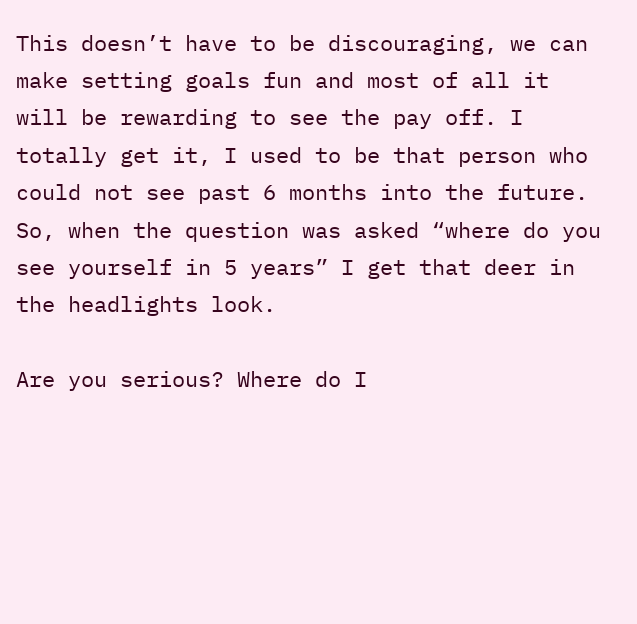This doesn’t have to be discouraging, we can make setting goals fun and most of all it will be rewarding to see the pay off. I totally get it, I used to be that person who could not see past 6 months into the future. So, when the question was asked “where do you see yourself in 5 years” I get that deer in the headlights look.

Are you serious? Where do I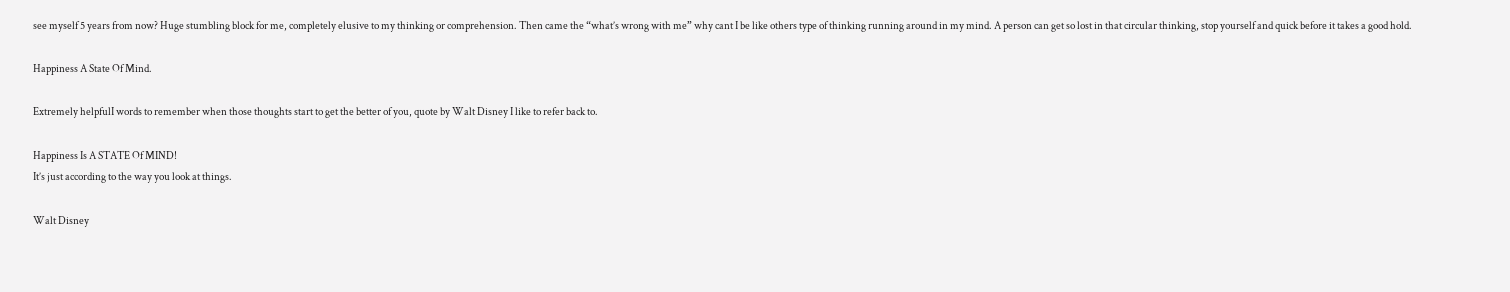see myself 5 years from now? Huge stumbling block for me, completely elusive to my thinking or comprehension. Then came the “what’s wrong with me” why cant I be like others type of thinking running around in my mind. A person can get so lost in that circular thinking, stop yourself and quick before it takes a good hold.

Happiness A State Of Mind.

Extremely helpfulI words to remember when those thoughts start to get the better of you, quote by Walt Disney I like to refer back to.

Happiness Is A STATE Of MIND!
It’s just according to the way you look at things.

Walt Disney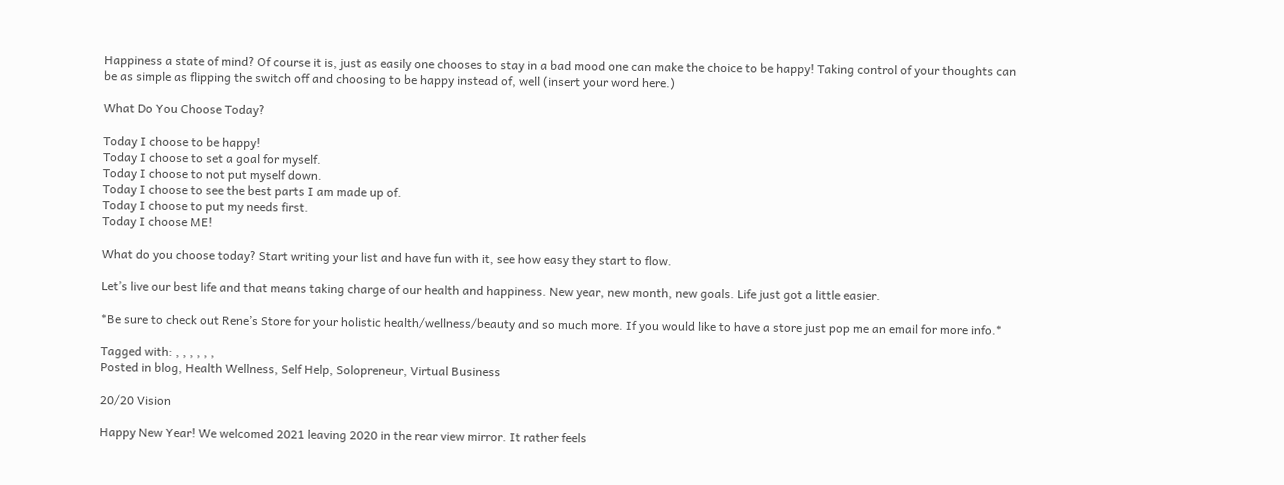Happiness a state of mind? Of course it is, just as easily one chooses to stay in a bad mood one can make the choice to be happy! Taking control of your thoughts can be as simple as flipping the switch off and choosing to be happy instead of, well (insert your word here.)

What Do You Choose Today?

Today I choose to be happy!
Today I choose to set a goal for myself.
Today I choose to not put myself down.
Today I choose to see the best parts I am made up of.
Today I choose to put my needs first.
Today I choose ME!

What do you choose today? Start writing your list and have fun with it, see how easy they start to flow.

Let’s live our best life and that means taking charge of our health and happiness. New year, new month, new goals. Life just got a little easier.

*Be sure to check out Rene’s Store for your holistic health/wellness/beauty and so much more. If you would like to have a store just pop me an email for more info.*

Tagged with: , , , , , ,
Posted in blog, Health Wellness, Self Help, Solopreneur, Virtual Business

20/20 Vision

Happy New Year! We welcomed 2021 leaving 2020 in the rear view mirror. It rather feels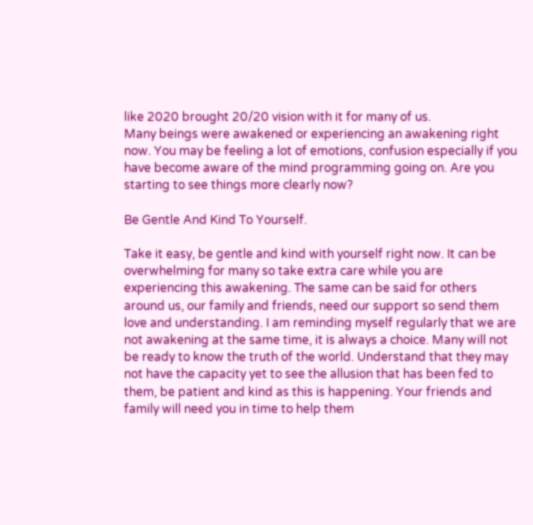like 2020 brought 20/20 vision with it for many of us.
Many beings were awakened or experiencing an awakening right now. You may be feeling a lot of emotions, confusion especially if you have become aware of the mind programming going on. Are you starting to see things more clearly now?

Be Gentle And Kind To Yourself.

Take it easy, be gentle and kind with yourself right now. It can be overwhelming for many so take extra care while you are experiencing this awakening. The same can be said for others around us, our family and friends, need our support so send them love and understanding. I am reminding myself regularly that we are not awakening at the same time, it is always a choice. Many will not be ready to know the truth of the world. Understand that they may not have the capacity yet to see the allusion that has been fed to them, be patient and kind as this is happening. Your friends and family will need you in time to help them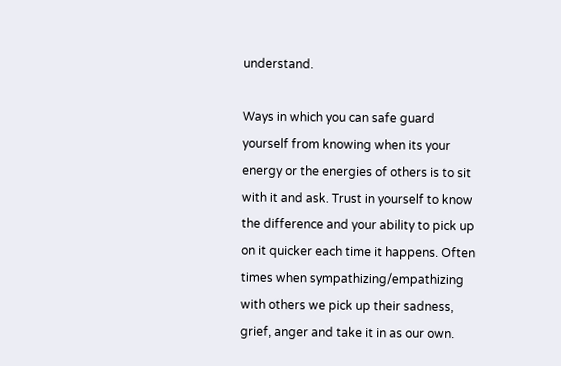understand.

Ways in which you can safe guard yourself from knowing when its your energy or the energies of others is to sit with it and ask. Trust in yourself to know the difference and your ability to pick up on it quicker each time it happens. Often times when sympathizing/empathizing with others we pick up their sadness, grief, anger and take it in as our own.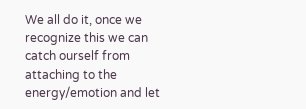We all do it, once we recognize this we can catch ourself from attaching to the energy/emotion and let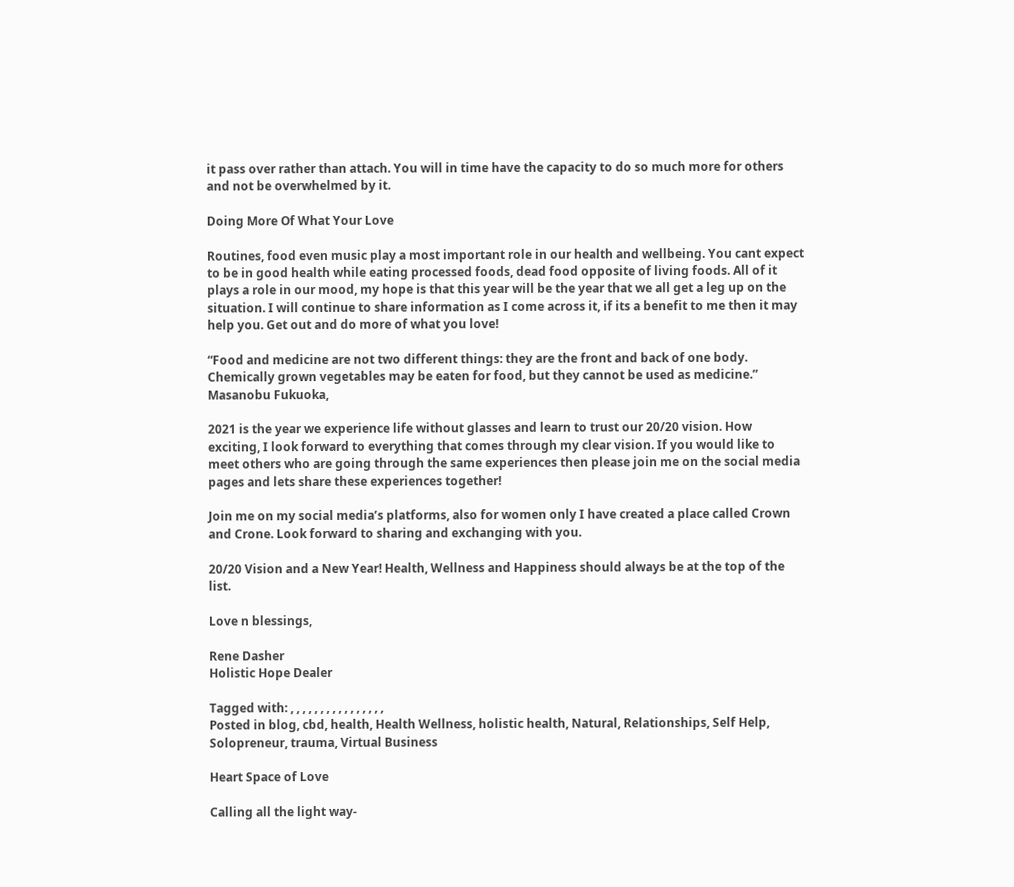it pass over rather than attach. You will in time have the capacity to do so much more for others and not be overwhelmed by it.

Doing More Of What Your Love

Routines, food even music play a most important role in our health and wellbeing. You cant expect to be in good health while eating processed foods, dead food opposite of living foods. All of it plays a role in our mood, my hope is that this year will be the year that we all get a leg up on the situation. I will continue to share information as I come across it, if its a benefit to me then it may help you. Get out and do more of what you love!

“Food and medicine are not two different things: they are the front and back of one body. Chemically grown vegetables may be eaten for food, but they cannot be used as medicine.”
Masanobu Fukuoka,

2021 is the year we experience life without glasses and learn to trust our 20/20 vision. How exciting, I look forward to everything that comes through my clear vision. If you would like to meet others who are going through the same experiences then please join me on the social media pages and lets share these experiences together!

Join me on my social media’s platforms, also for women only I have created a place called Crown and Crone. Look forward to sharing and exchanging with you.

20/20 Vision and a New Year! Health, Wellness and Happiness should always be at the top of the list.

Love n blessings,

Rene Dasher
Holistic Hope Dealer

Tagged with: , , , , , , , , , , , , , , , ,
Posted in blog, cbd, health, Health Wellness, holistic health, Natural, Relationships, Self Help, Solopreneur, trauma, Virtual Business

Heart Space of Love

Calling all the light way-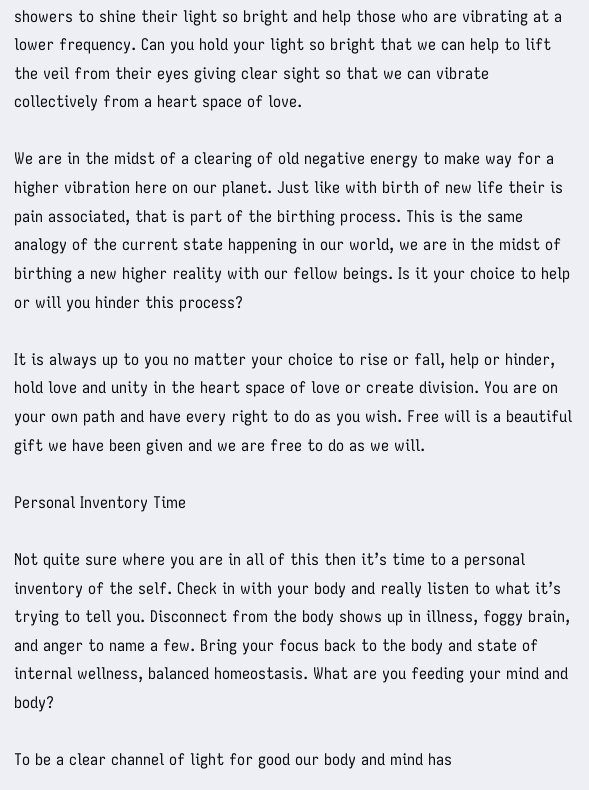showers to shine their light so bright and help those who are vibrating at a lower frequency. Can you hold your light so bright that we can help to lift the veil from their eyes giving clear sight so that we can vibrate collectively from a heart space of love.

We are in the midst of a clearing of old negative energy to make way for a higher vibration here on our planet. Just like with birth of new life their is pain associated, that is part of the birthing process. This is the same analogy of the current state happening in our world, we are in the midst of birthing a new higher reality with our fellow beings. Is it your choice to help or will you hinder this process?

It is always up to you no matter your choice to rise or fall, help or hinder, hold love and unity in the heart space of love or create division. You are on your own path and have every right to do as you wish. Free will is a beautiful gift we have been given and we are free to do as we will.

Personal Inventory Time

Not quite sure where you are in all of this then it’s time to a personal inventory of the self. Check in with your body and really listen to what it’s trying to tell you. Disconnect from the body shows up in illness, foggy brain, and anger to name a few. Bring your focus back to the body and state of internal wellness, balanced homeostasis. What are you feeding your mind and body?

To be a clear channel of light for good our body and mind has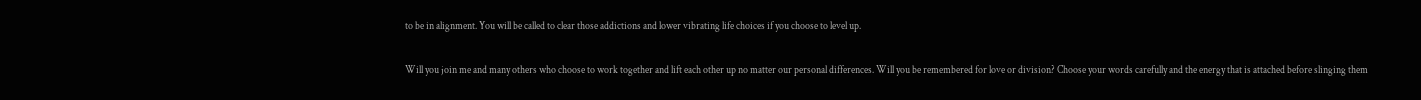to be in alignment. You will be called to clear those addictions and lower vibrating life choices if you choose to level up.

Will you join me and many others who choose to work together and lift each other up no matter our personal differences. Will you be remembered for love or division? Choose your words carefully and the energy that is attached before slinging them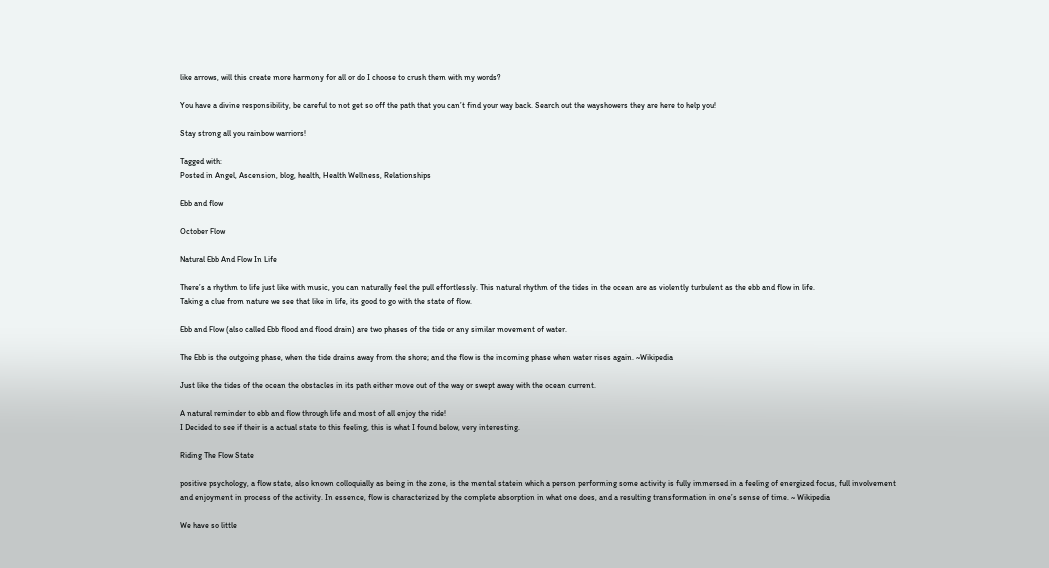like arrows, will this create more harmony for all or do I choose to crush them with my words?

You have a divine responsibility, be careful to not get so off the path that you can’t find your way back. Search out the wayshowers they are here to help you!

Stay strong all you rainbow warriors!

Tagged with:
Posted in Angel, Ascension, blog, health, Health Wellness, Relationships

Ebb and flow

October Flow

Natural Ebb And Flow In Life

There’s a rhythm to life just like with music, you can naturally feel the pull effortlessly. This natural rhythm of the tides in the ocean are as violently turbulent as the ebb and flow in life.
Taking a clue from nature we see that like in life, its good to go with the state of flow.

Ebb and Flow (also called Ebb flood and flood drain) are two phases of the tide or any similar movement of water.

The Ebb is the outgoing phase, when the tide drains away from the shore; and the flow is the incoming phase when water rises again. ~Wikipedia

Just like the tides of the ocean the obstacles in its path either move out of the way or swept away with the ocean current.

A natural reminder to ebb and flow through life and most of all enjoy the ride!
I Decided to see if their is a actual state to this feeling, this is what I found below, very interesting.

Riding The Flow State

positive psychology, a flow state, also known colloquially as being in the zone, is the mental statein which a person performing some activity is fully immersed in a feeling of energized focus, full involvement and enjoyment in process of the activity. In essence, flow is characterized by the complete absorption in what one does, and a resulting transformation in one’s sense of time. ~ Wikipedia

We have so little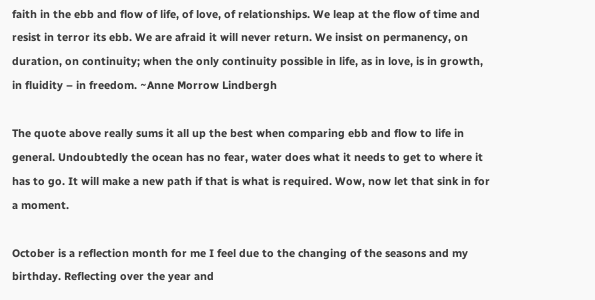faith in the ebb and flow of life, of love, of relationships. We leap at the flow of time and resist in terror its ebb. We are afraid it will never return. We insist on permanency, on duration, on continuity; when the only continuity possible in life, as in love, is in growth, in fluidity – in freedom. ~Anne Morrow Lindbergh

The quote above really sums it all up the best when comparing ebb and flow to life in general. Undoubtedly the ocean has no fear, water does what it needs to get to where it has to go. It will make a new path if that is what is required. Wow, now let that sink in for a moment.

October is a reflection month for me I feel due to the changing of the seasons and my birthday. Reflecting over the year and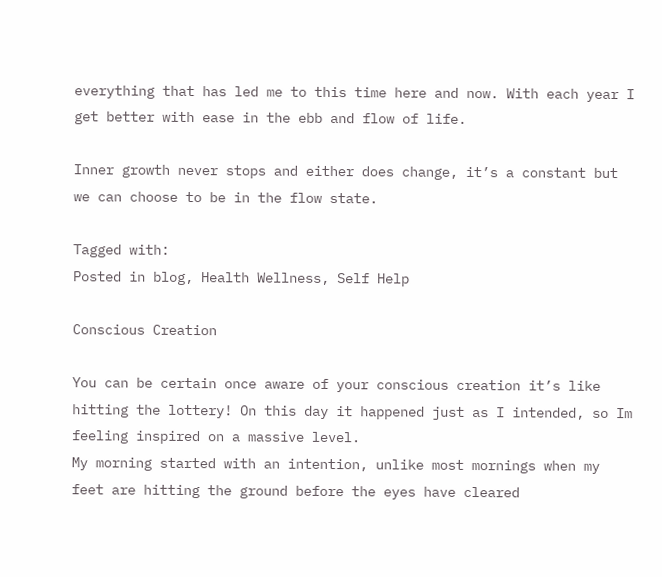everything that has led me to this time here and now. With each year I get better with ease in the ebb and flow of life.

Inner growth never stops and either does change, it’s a constant but we can choose to be in the flow state.

Tagged with:
Posted in blog, Health Wellness, Self Help

Conscious Creation

You can be certain once aware of your conscious creation it’s like hitting the lottery! On this day it happened just as I intended, so Im feeling inspired on a massive level.
My morning started with an intention, unlike most mornings when my feet are hitting the ground before the eyes have cleared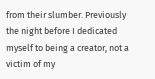from their slumber. Previously the night before I dedicated myself to being a creator, not a victim of my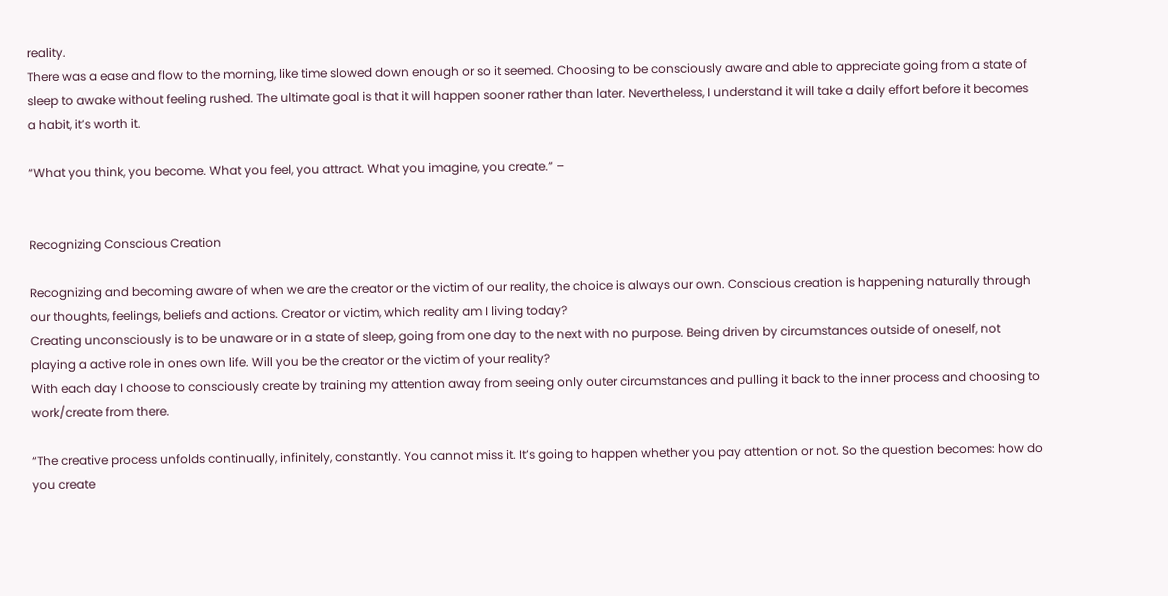reality.
There was a ease and flow to the morning, like time slowed down enough or so it seemed. Choosing to be consciously aware and able to appreciate going from a state of sleep to awake without feeling rushed. The ultimate goal is that it will happen sooner rather than later. Nevertheless, I understand it will take a daily effort before it becomes a habit, it’s worth it.

“What you think, you become. What you feel, you attract. What you imagine, you create.” –


Recognizing Conscious Creation

Recognizing and becoming aware of when we are the creator or the victim of our reality, the choice is always our own. Conscious creation is happening naturally through our thoughts, feelings, beliefs and actions. Creator or victim, which reality am I living today?
Creating unconsciously is to be unaware or in a state of sleep, going from one day to the next with no purpose. Being driven by circumstances outside of oneself, not playing a active role in ones own life. Will you be the creator or the victim of your reality?
With each day I choose to consciously create by training my attention away from seeing only outer circumstances and pulling it back to the inner process and choosing to work/create from there.

“The creative process unfolds continually, infinitely, constantly. You cannot miss it. It’s going to happen whether you pay attention or not. So the question becomes: how do you create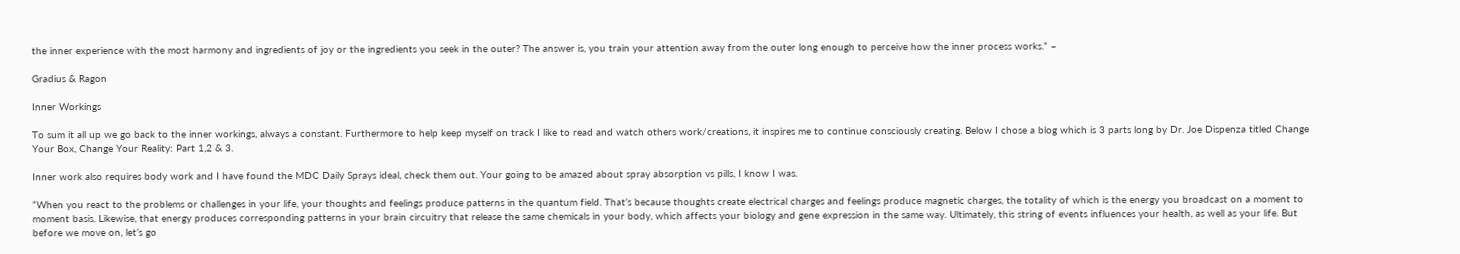the inner experience with the most harmony and ingredients of joy or the ingredients you seek in the outer? The answer is, you train your attention away from the outer long enough to perceive how the inner process works.” –

Gradius & Ragon

Inner Workings

To sum it all up we go back to the inner workings, always a constant. Furthermore to help keep myself on track I like to read and watch others work/creations, it inspires me to continue consciously creating. Below I chose a blog which is 3 parts long by Dr. Joe Dispenza titled Change Your Box, Change Your Reality: Part 1,2 & 3.

Inner work also requires body work and I have found the MDC Daily Sprays ideal, check them out. Your going to be amazed about spray absorption vs pills, I know I was.

“When you react to the problems or challenges in your life, your thoughts and feelings produce patterns in the quantum field. That’s because thoughts create electrical charges and feelings produce magnetic charges, the totality of which is the energy you broadcast on a moment to moment basis. Likewise, that energy produces corresponding patterns in your brain circuitry that release the same chemicals in your body, which affects your biology and gene expression in the same way. Ultimately, this string of events influences your health, as well as your life. But before we move on, let’s go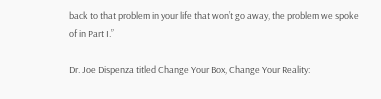back to that problem in your life that won’t go away, the problem we spoke of in Part I.”

Dr. Joe Dispenza titled Change Your Box, Change Your Reality: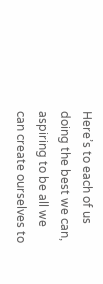Here’s to each of us doing the best we can, aspiring to be all we can create ourselves to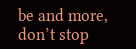be and more, don’t stop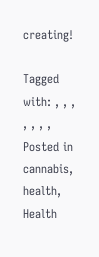creating!

Tagged with: , , , , , , ,
Posted in cannabis, health, Health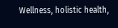Wellness, holistic health,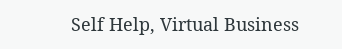Self Help, Virtual Business